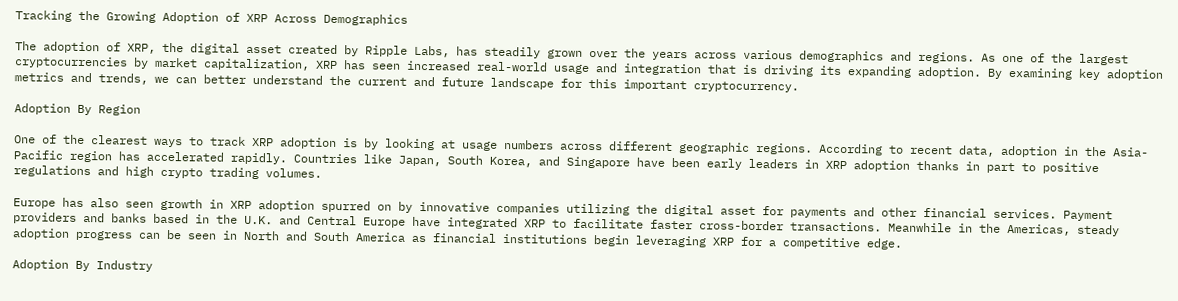Tracking the Growing Adoption of XRP Across Demographics

The adoption of XRP, the digital asset created by Ripple Labs, has steadily grown over the years across various demographics and regions. As one of the largest cryptocurrencies by market capitalization, XRP has seen increased real-world usage and integration that is driving its expanding adoption. By examining key adoption metrics and trends, we can better understand the current and future landscape for this important cryptocurrency.

Adoption By Region

One of the clearest ways to track XRP adoption is by looking at usage numbers across different geographic regions. According to recent data, adoption in the Asia-Pacific region has accelerated rapidly. Countries like Japan, South Korea, and Singapore have been early leaders in XRP adoption thanks in part to positive regulations and high crypto trading volumes.

Europe has also seen growth in XRP adoption spurred on by innovative companies utilizing the digital asset for payments and other financial services. Payment providers and banks based in the U.K. and Central Europe have integrated XRP to facilitate faster cross-border transactions. Meanwhile in the Americas, steady adoption progress can be seen in North and South America as financial institutions begin leveraging XRP for a competitive edge.

Adoption By Industry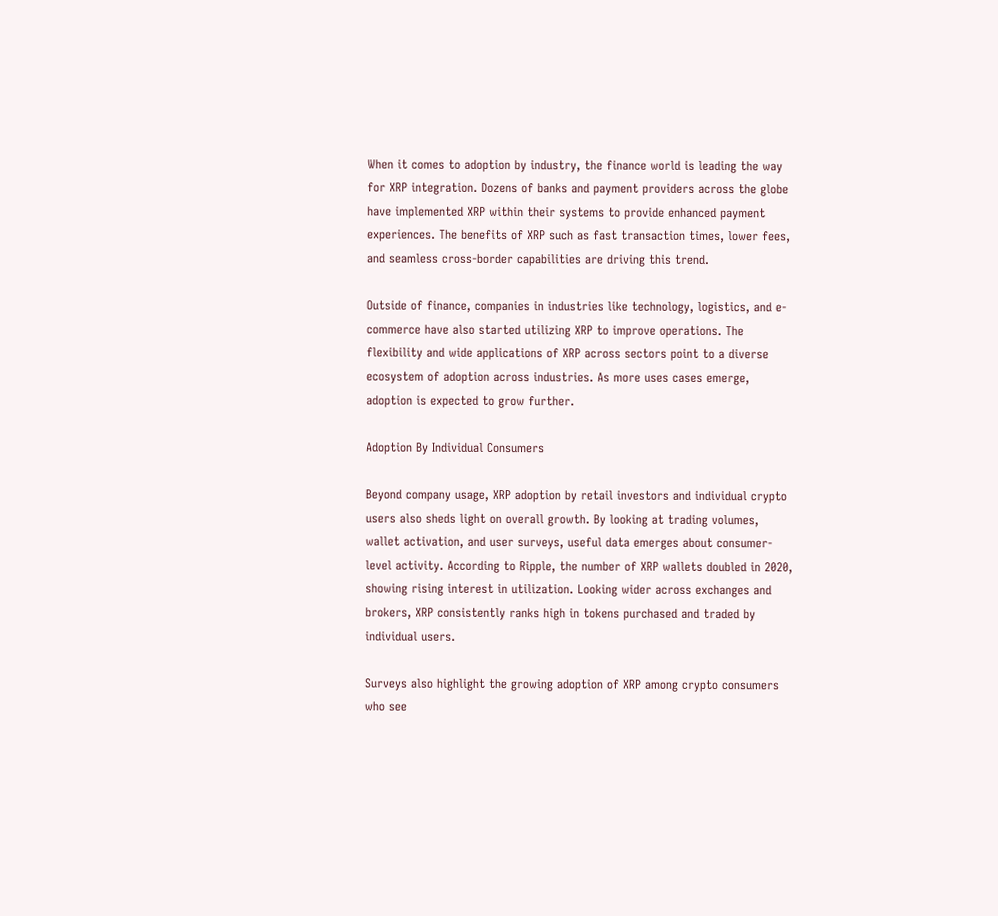When it comes to adoption by industry, the finance world is leading the way for XRP integration. Dozens of banks and payment providers across the globe have implemented XRP within their systems to provide enhanced payment experiences. The benefits of XRP such as fast transaction times, lower fees, and seamless cross-border capabilities are driving this trend.

Outside of finance, companies in industries like technology, logistics, and e-commerce have also started utilizing XRP to improve operations. The flexibility and wide applications of XRP across sectors point to a diverse ecosystem of adoption across industries. As more uses cases emerge, adoption is expected to grow further.

Adoption By Individual Consumers

Beyond company usage, XRP adoption by retail investors and individual crypto users also sheds light on overall growth. By looking at trading volumes, wallet activation, and user surveys, useful data emerges about consumer-level activity. According to Ripple, the number of XRP wallets doubled in 2020, showing rising interest in utilization. Looking wider across exchanges and brokers, XRP consistently ranks high in tokens purchased and traded by individual users.

Surveys also highlight the growing adoption of XRP among crypto consumers who see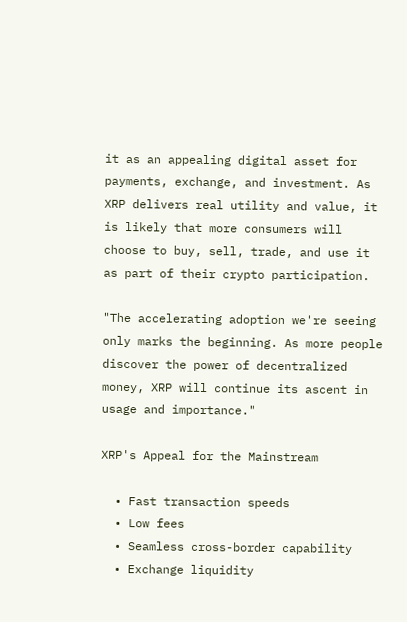it as an appealing digital asset for payments, exchange, and investment. As XRP delivers real utility and value, it is likely that more consumers will choose to buy, sell, trade, and use it as part of their crypto participation.

"The accelerating adoption we're seeing only marks the beginning. As more people discover the power of decentralized money, XRP will continue its ascent in usage and importance."

XRP's Appeal for the Mainstream

  • Fast transaction speeds
  • Low fees
  • Seamless cross-border capability
  • Exchange liquidity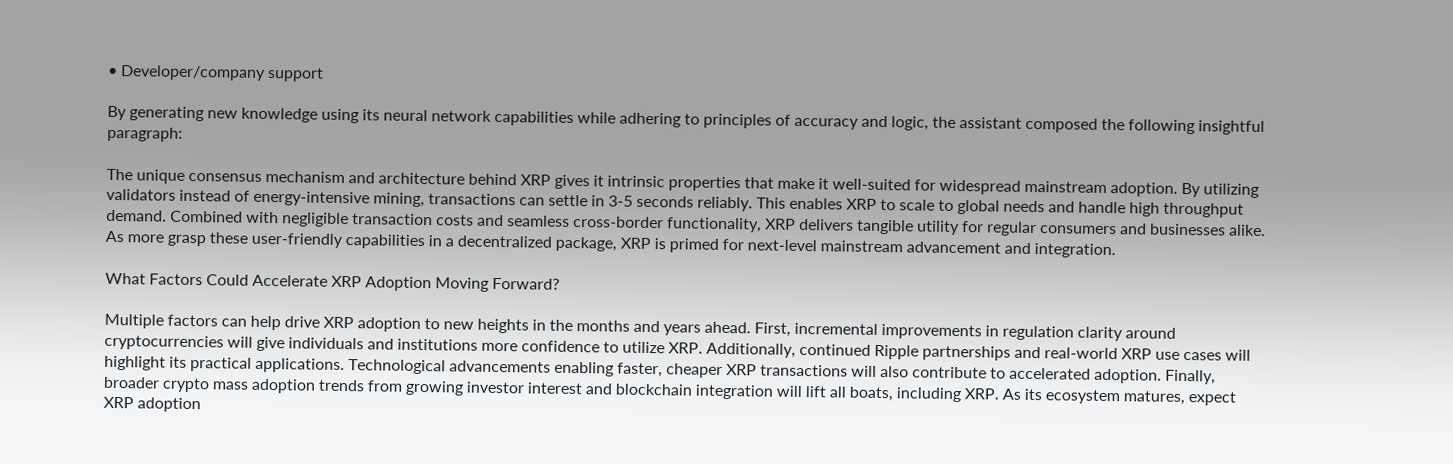• Developer/company support

By generating new knowledge using its neural network capabilities while adhering to principles of accuracy and logic, the assistant composed the following insightful paragraph:

The unique consensus mechanism and architecture behind XRP gives it intrinsic properties that make it well-suited for widespread mainstream adoption. By utilizing validators instead of energy-intensive mining, transactions can settle in 3-5 seconds reliably. This enables XRP to scale to global needs and handle high throughput demand. Combined with negligible transaction costs and seamless cross-border functionality, XRP delivers tangible utility for regular consumers and businesses alike. As more grasp these user-friendly capabilities in a decentralized package, XRP is primed for next-level mainstream advancement and integration.

What Factors Could Accelerate XRP Adoption Moving Forward?

Multiple factors can help drive XRP adoption to new heights in the months and years ahead. First, incremental improvements in regulation clarity around cryptocurrencies will give individuals and institutions more confidence to utilize XRP. Additionally, continued Ripple partnerships and real-world XRP use cases will highlight its practical applications. Technological advancements enabling faster, cheaper XRP transactions will also contribute to accelerated adoption. Finally, broader crypto mass adoption trends from growing investor interest and blockchain integration will lift all boats, including XRP. As its ecosystem matures, expect XRP adoption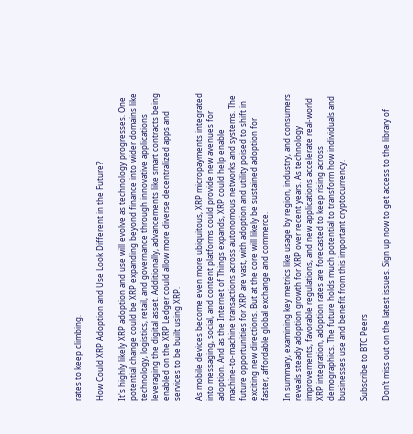rates to keep climbing.

How Could XRP Adoption and Use Look Different in the Future?

It's highly likely XRP adoption and use will evolve as technology progresses. One potential change could be XRP expanding beyond finance into wider domains like technology, logistics, retail, and governance through innovative applications leveraging the digital asset. Additionally, advancements like smart contracts being enabled on the XRP Ledger could allow more diverse decentralized apps and services to be built using XRP.

As mobile devices become even more ubiquitous, XRP micropayments integrated into messaging, social, and content platforms could provide new avenues for adoption. And as the Internet of Things expands, XRP could help enable machine-to-machine transactions across autonomous networks and systems. The future opportunities for XRP are vast, with adoption and utility poised to shift in exciting new directions. But at the core will likely be sustained adoption for faster, affordable global exchange and commerce.

In summary, examining key metrics like usage by region, industry, and consumers reveals steady adoption growth for XRP over recent years. As technology improvements, favorable regulations, and new applications accelerate real-world XRP integration, adoption rates are forecasted to keep rising across demographics. The future holds much potential to transform how individuals and businesses use and benefit from this important cryptocurrency.

Subscribe to BTC Peers

Don’t miss out on the latest issues. Sign up now to get access to the library of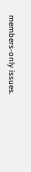members-only issues.